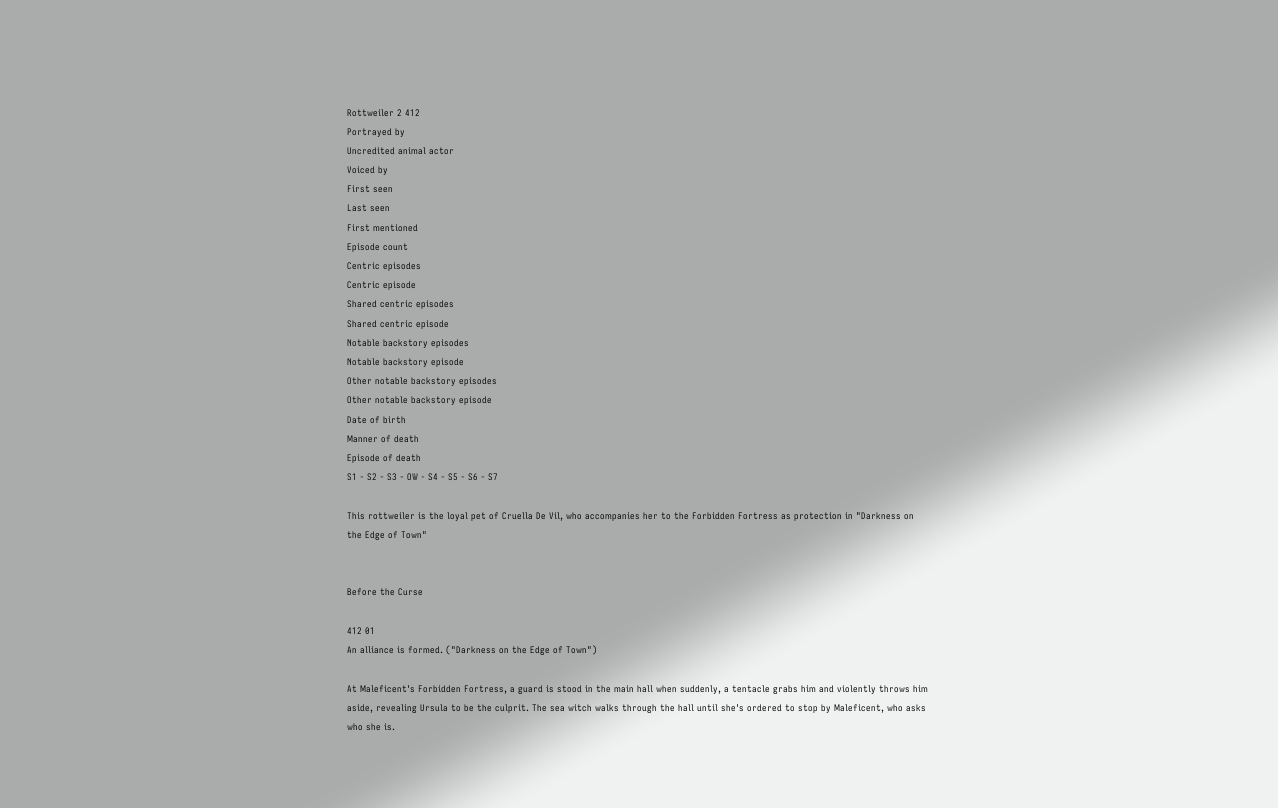Rottweiler 2 412
Portrayed by
Uncredited animal actor
Voiced by
First seen
Last seen
First mentioned
Episode count
Centric episodes
Centric episode
Shared centric episodes
Shared centric episode
Notable backstory episodes
Notable backstory episode
Other notable backstory episodes
Other notable backstory episode
Date of birth
Manner of death
Episode of death
S1 - S2 - S3 - OW - S4 - S5 - S6 - S7

This rottweiler is the loyal pet of Cruella De Vil, who accompanies her to the Forbidden Fortress as protection in "Darkness on the Edge of Town"


Before the Curse

412 01
An alliance is formed. ("Darkness on the Edge of Town")

At Maleficent's Forbidden Fortress, a guard is stood in the main hall when suddenly, a tentacle grabs him and violently throws him aside, revealing Ursula to be the culprit. The sea witch walks through the hall until she's ordered to stop by Maleficent, who asks who she is.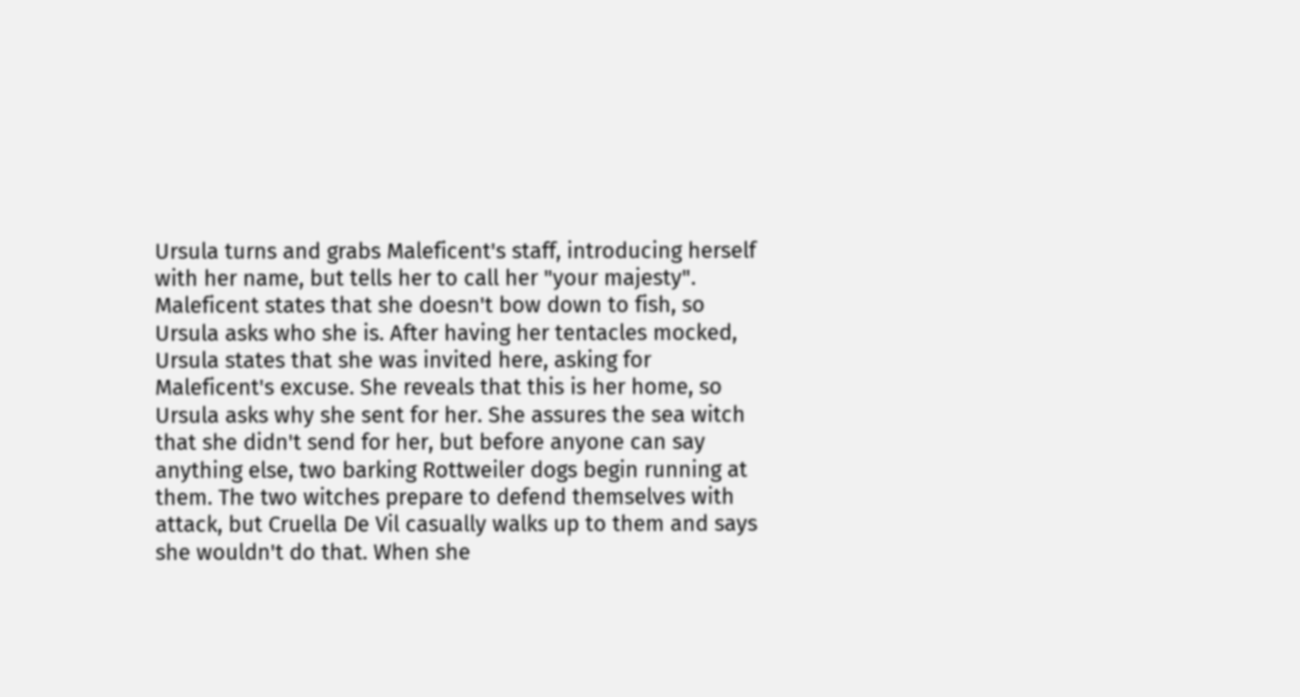Ursula turns and grabs Maleficent's staff, introducing herself with her name, but tells her to call her "your majesty". Maleficent states that she doesn't bow down to fish, so Ursula asks who she is. After having her tentacles mocked, Ursula states that she was invited here, asking for Maleficent's excuse. She reveals that this is her home, so Ursula asks why she sent for her. She assures the sea witch that she didn't send for her, but before anyone can say anything else, two barking Rottweiler dogs begin running at them. The two witches prepare to defend themselves with attack, but Cruella De Vil casually walks up to them and says she wouldn't do that. When she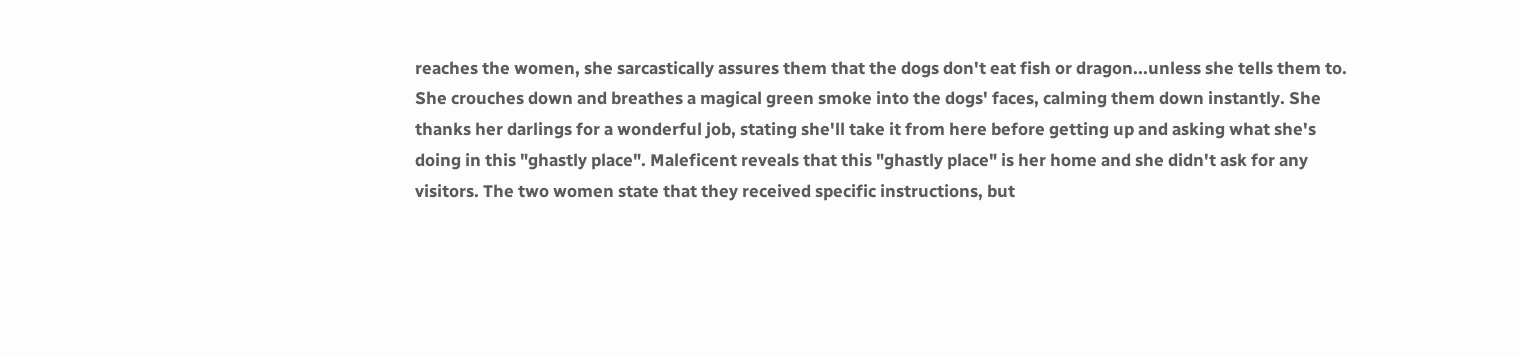reaches the women, she sarcastically assures them that the dogs don't eat fish or dragon...unless she tells them to. She crouches down and breathes a magical green smoke into the dogs' faces, calming them down instantly. She thanks her darlings for a wonderful job, stating she'll take it from here before getting up and asking what she's doing in this "ghastly place". Maleficent reveals that this "ghastly place" is her home and she didn't ask for any visitors. The two women state that they received specific instructions, but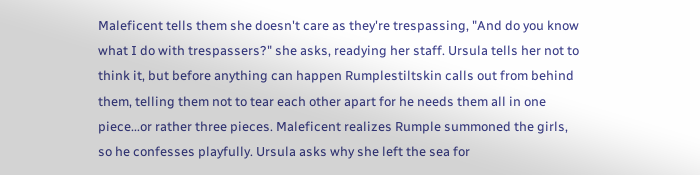Maleficent tells them she doesn't care as they're trespassing, "And do you know what I do with trespassers?" she asks, readying her staff. Ursula tells her not to think it, but before anything can happen Rumplestiltskin calls out from behind them, telling them not to tear each other apart for he needs them all in one piece...or rather three pieces. Maleficent realizes Rumple summoned the girls, so he confesses playfully. Ursula asks why she left the sea for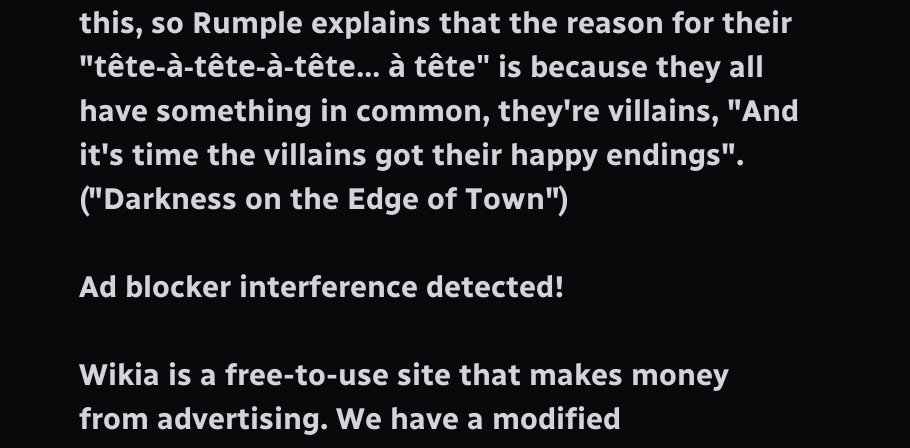this, so Rumple explains that the reason for their "tête-à-tête-à-tête... à tête" is because they all have something in common, they're villains, "And it's time the villains got their happy endings". ("Darkness on the Edge of Town")

Ad blocker interference detected!

Wikia is a free-to-use site that makes money from advertising. We have a modified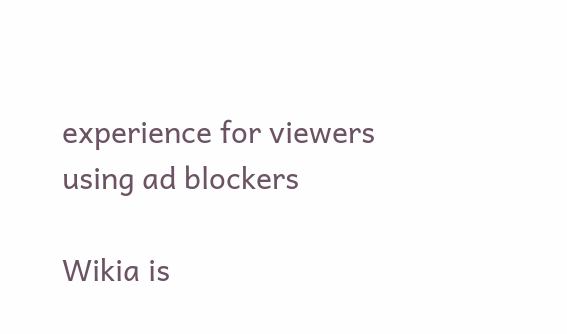experience for viewers using ad blockers

Wikia is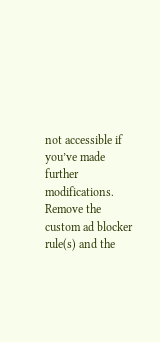not accessible if you’ve made further modifications. Remove the custom ad blocker rule(s) and the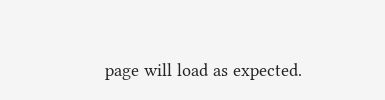page will load as expected.